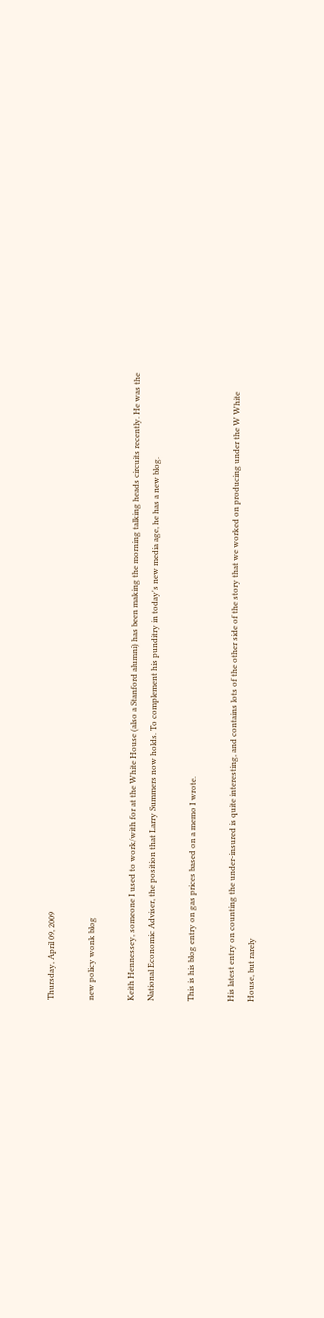Thursday, April 09, 2009

new policy wonk blog

Keith Hennessey, someone I used to work/with for at the White House (also a Stanford alumni) has been making the morning talking heads circuits recently. He was the National Economic Adviser, the position that Larry Summers now holds. To complement his punditry in today's new media age, he has a new blog.

This is his blog entry on gas prices based on a memo I wrote.

His latest entry on counting the under-insured is quite interesting, and contains lots of the other side of the story that we worked on producing under the W White House, but rarely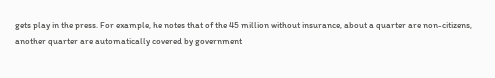gets play in the press. For example, he notes that of the 45 million without insurance, about a quarter are non-citizens, another quarter are automatically covered by government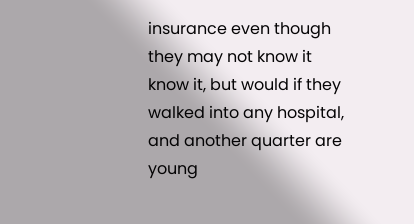insurance even though they may not know it know it, but would if they walked into any hospital, and another quarter are young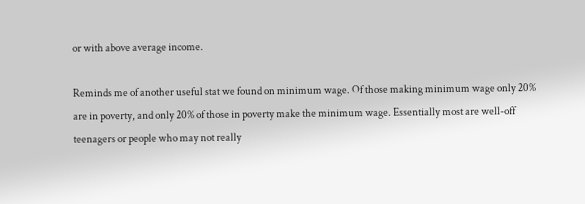or with above average income.

Reminds me of another useful stat we found on minimum wage. Of those making minimum wage only 20% are in poverty, and only 20% of those in poverty make the minimum wage. Essentially most are well-off teenagers or people who may not really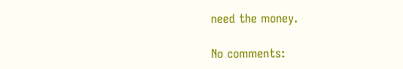need the money.

No comments: